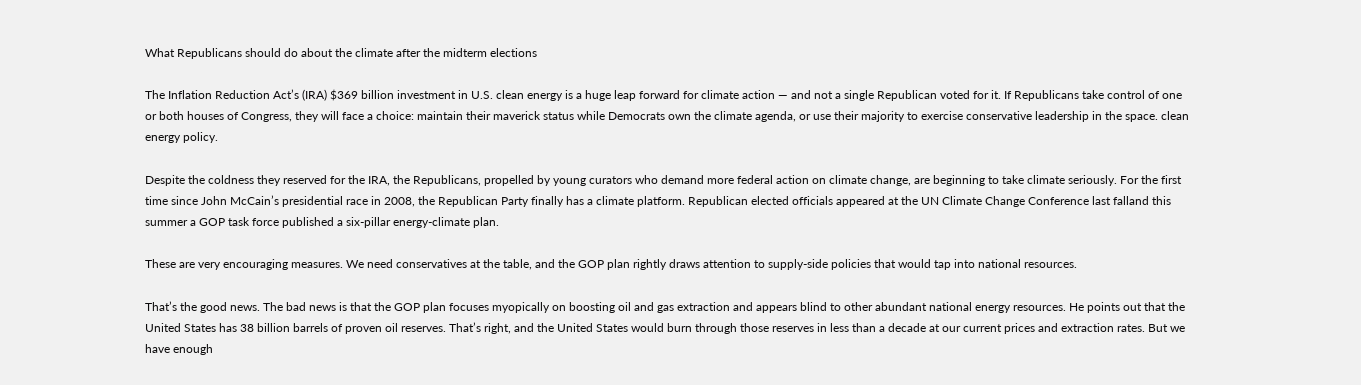What Republicans should do about the climate after the midterm elections

The Inflation Reduction Act’s (IRA) $369 billion investment in U.S. clean energy is a huge leap forward for climate action — and not a single Republican voted for it. If Republicans take control of one or both houses of Congress, they will face a choice: maintain their maverick status while Democrats own the climate agenda, or use their majority to exercise conservative leadership in the space. clean energy policy.

Despite the coldness they reserved for the IRA, the Republicans, propelled by young curators who demand more federal action on climate change, are beginning to take climate seriously. For the first time since John McCain’s presidential race in 2008, the Republican Party finally has a climate platform. Republican elected officials appeared at the UN Climate Change Conference last falland this summer a GOP task force published a six-pillar energy-climate plan.

These are very encouraging measures. We need conservatives at the table, and the GOP plan rightly draws attention to supply-side policies that would tap into national resources.

That’s the good news. The bad news is that the GOP plan focuses myopically on boosting oil and gas extraction and appears blind to other abundant national energy resources. He points out that the United States has 38 billion barrels of proven oil reserves. That’s right, and the United States would burn through those reserves in less than a decade at our current prices and extraction rates. But we have enough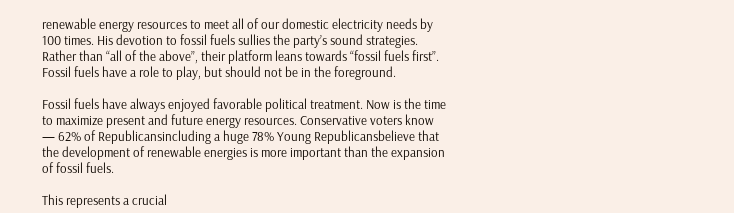renewable energy resources to meet all of our domestic electricity needs by 100 times. His devotion to fossil fuels sullies the party’s sound strategies. Rather than “all of the above”, their platform leans towards “fossil fuels first”. Fossil fuels have a role to play, but should not be in the foreground.

Fossil fuels have always enjoyed favorable political treatment. Now is the time to maximize present and future energy resources. Conservative voters know — 62% of Republicansincluding a huge 78% Young Republicansbelieve that the development of renewable energies is more important than the expansion of fossil fuels.

This represents a crucial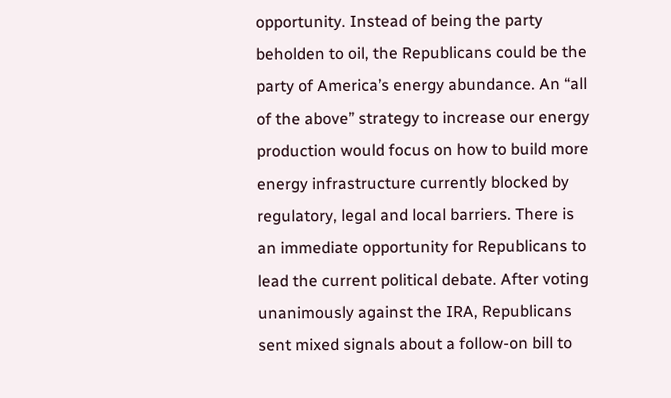opportunity. Instead of being the party beholden to oil, the Republicans could be the party of America’s energy abundance. An “all of the above” strategy to increase our energy production would focus on how to build more energy infrastructure currently blocked by regulatory, legal and local barriers. There is an immediate opportunity for Republicans to lead the current political debate. After voting unanimously against the IRA, Republicans sent mixed signals about a follow-on bill to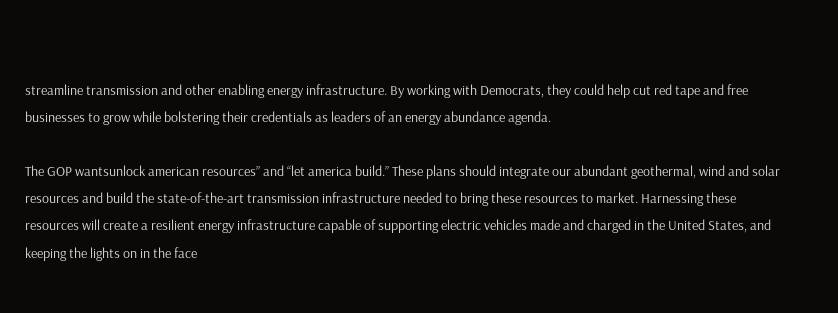streamline transmission and other enabling energy infrastructure. By working with Democrats, they could help cut red tape and free businesses to grow while bolstering their credentials as leaders of an energy abundance agenda.

The GOP wantsunlock american resources” and “let america build.” These plans should integrate our abundant geothermal, wind and solar resources and build the state-of-the-art transmission infrastructure needed to bring these resources to market. Harnessing these resources will create a resilient energy infrastructure capable of supporting electric vehicles made and charged in the United States, and keeping the lights on in the face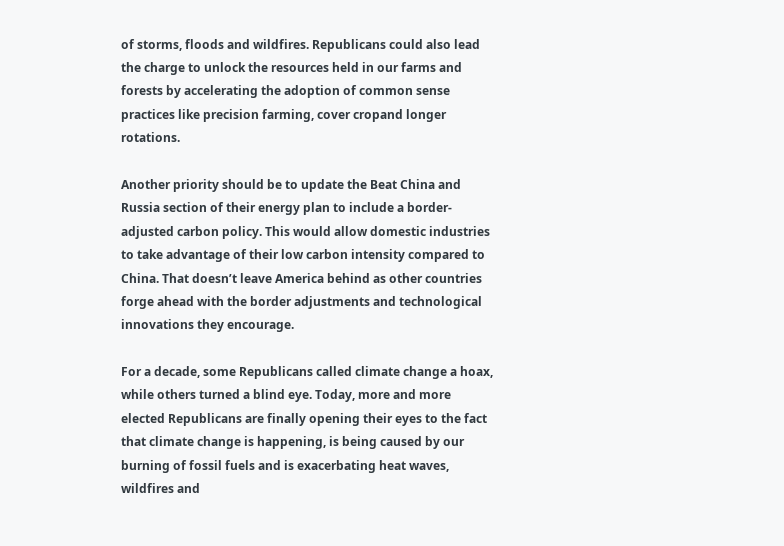of storms, floods and wildfires. Republicans could also lead the charge to unlock the resources held in our farms and forests by accelerating the adoption of common sense practices like precision farming, cover cropand longer rotations.

Another priority should be to update the Beat China and Russia section of their energy plan to include a border-adjusted carbon policy. This would allow domestic industries to take advantage of their low carbon intensity compared to China. That doesn’t leave America behind as other countries forge ahead with the border adjustments and technological innovations they encourage.

For a decade, some Republicans called climate change a hoax, while others turned a blind eye. Today, more and more elected Republicans are finally opening their eyes to the fact that climate change is happening, is being caused by our burning of fossil fuels and is exacerbating heat waves, wildfires and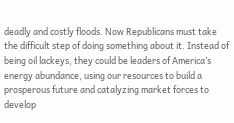deadly and costly floods. Now Republicans must take the difficult step of doing something about it. Instead of being oil lackeys, they could be leaders of America’s energy abundance, using our resources to build a prosperous future and catalyzing market forces to develop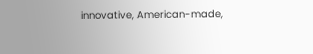innovative, American-made,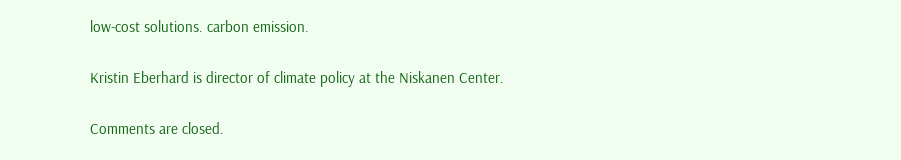low-cost solutions. carbon emission.

Kristin Eberhard is director of climate policy at the Niskanen Center.

Comments are closed.